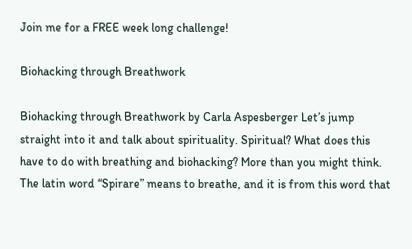Join me for a FREE week long challenge!

Biohacking through Breathwork

Biohacking through Breathwork by Carla Aspesberger Let’s jump straight into it and talk about spirituality. Spiritual? What does this have to do with breathing and biohacking? More than you might think. The latin word “Spirare” means to breathe, and it is from this word that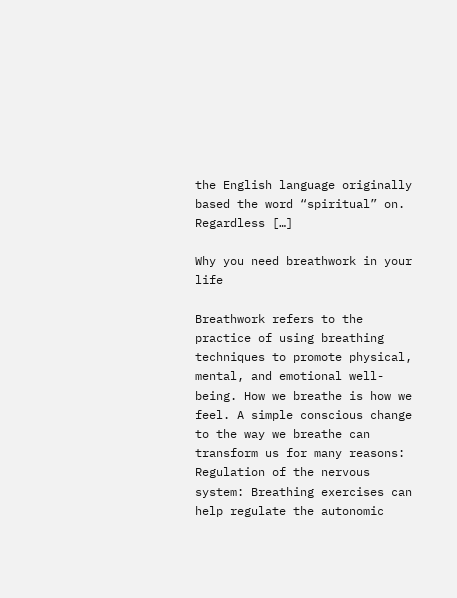the English language originally based the word “spiritual” on. Regardless […]

Why you need breathwork in your life

Breathwork refers to the practice of using breathing techniques to promote physical, mental, and emotional well-being. How we breathe is how we feel. A simple conscious change to the way we breathe can transform us for many reasons: Regulation of the nervous system: Breathing exercises can help regulate the autonomic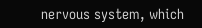nervous system, which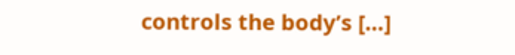controls the body’s […]